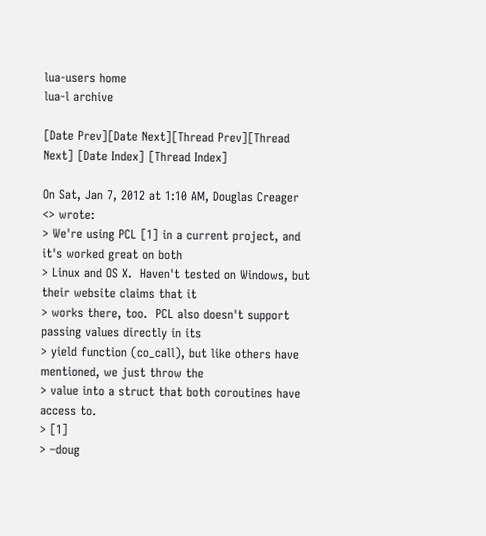lua-users home
lua-l archive

[Date Prev][Date Next][Thread Prev][Thread Next] [Date Index] [Thread Index]

On Sat, Jan 7, 2012 at 1:10 AM, Douglas Creager <> wrote:
> We're using PCL [1] in a current project, and it's worked great on both
> Linux and OS X.  Haven't tested on Windows, but their website claims that it
> works there, too.  PCL also doesn't support passing values directly in its
> yield function (co_call), but like others have mentioned, we just throw the
> value into a struct that both coroutines have access to.
> [1]
> –doug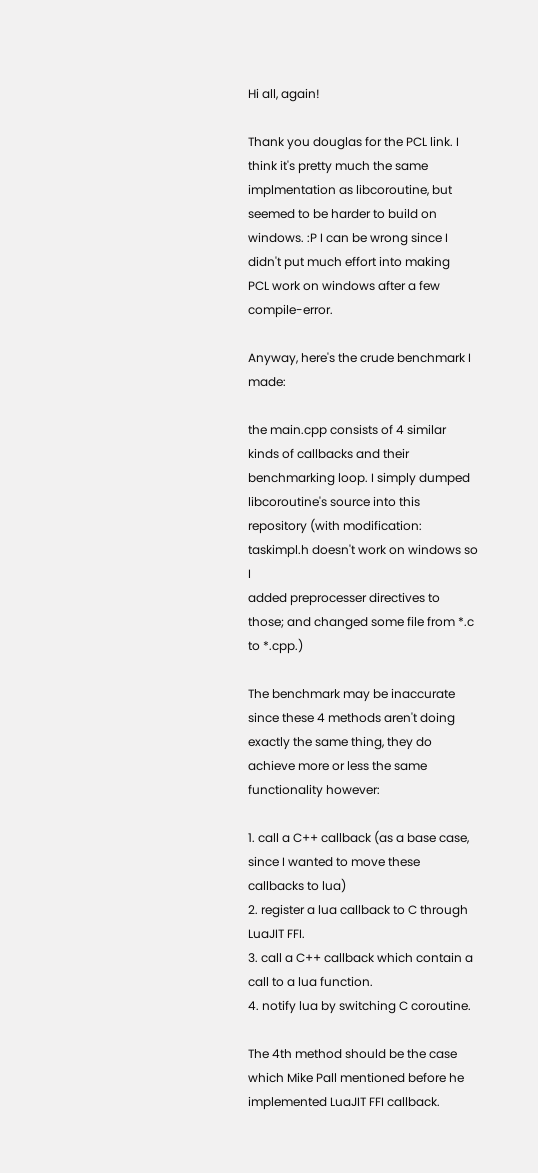Hi all, again!

Thank you douglas for the PCL link. I think it's pretty much the same
implmentation as libcoroutine, but seemed to be harder to build on
windows. :P I can be wrong since I didn't put much effort into making
PCL work on windows after a few compile-error.

Anyway, here's the crude benchmark I made:

the main.cpp consists of 4 similar kinds of callbacks and their
benchmarking loop. I simply dumped libcoroutine's source into this
repository (with modification: taskimpl.h doesn't work on windows so I
added preprocesser directives to those; and changed some file from *.c
to *.cpp.)

The benchmark may be inaccurate since these 4 methods aren't doing
exactly the same thing, they do achieve more or less the same
functionality however:

1. call a C++ callback (as a base case, since I wanted to move these
callbacks to lua)
2. register a lua callback to C through LuaJIT FFI.
3. call a C++ callback which contain a call to a lua function.
4. notify lua by switching C coroutine.

The 4th method should be the case which Mike Pall mentioned before he
implemented LuaJIT FFI callback.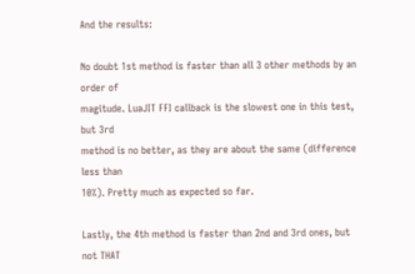And the results:

No doubt 1st method is faster than all 3 other methods by an order of
magitude. LuaJIT FFI callback is the slowest one in this test, but 3rd
method is no better, as they are about the same (difference less than
10%). Pretty much as expected so far.

Lastly, the 4th method is faster than 2nd and 3rd ones, but not THAT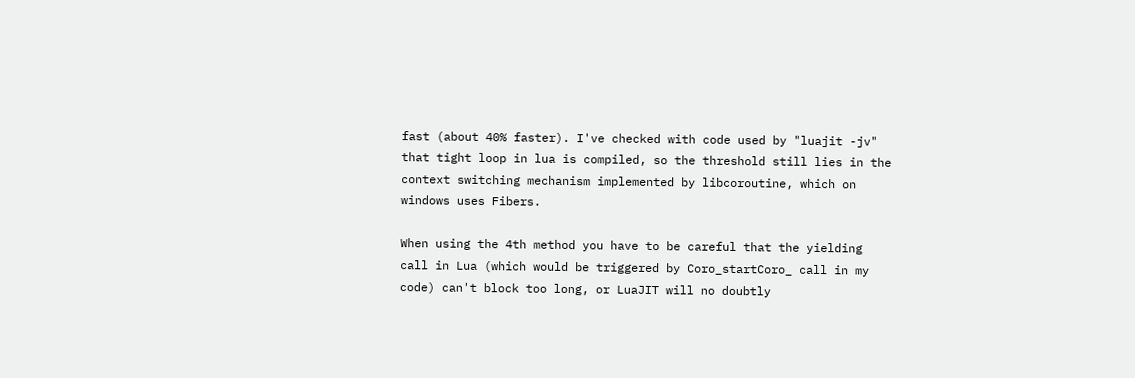fast (about 40% faster). I've checked with code used by "luajit -jv"
that tight loop in lua is compiled, so the threshold still lies in the
context switching mechanism implemented by libcoroutine, which on
windows uses Fibers.

When using the 4th method you have to be careful that the yielding
call in Lua (which would be triggered by Coro_startCoro_ call in my
code) can't block too long, or LuaJIT will no doubtly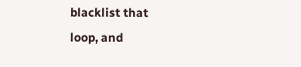blacklist that
loop, and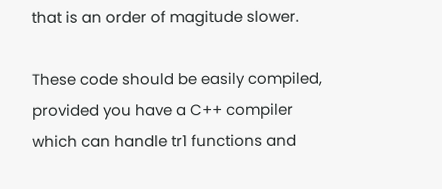that is an order of magitude slower.

These code should be easily compiled, provided you have a C++ compiler
which can handle tr1 functions and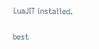LuaJIT installed.

best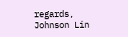regards,
Johnson Lin